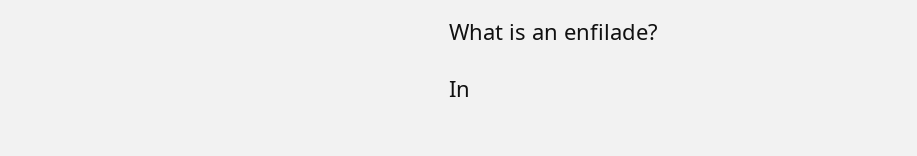What is an enfilade?

In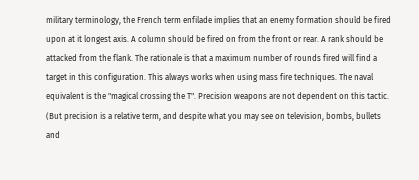military terminology, the French term enfilade implies that an enemy formation should be fired upon at it longest axis. A column should be fired on from the front or rear. A rank should be attacked from the flank. The rationale is that a maximum number of rounds fired will find a target in this configuration. This always works when using mass fire techniques. The naval equivalent is the "magical crossing the T". Precision weapons are not dependent on this tactic. (But precision is a relative term, and despite what you may see on television, bombs, bullets and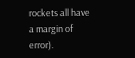rockets all have a margin of error).